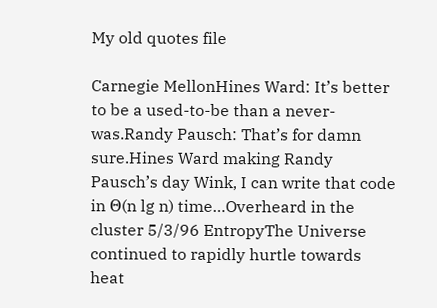My old quotes file

Carnegie MellonHines Ward: It’s better to be a used-to-be than a never-was.Randy Pausch: That’s for damn sure.Hines Ward making Randy Pausch’s day Wink, I can write that code in Θ(n lg n) time…Overheard in the cluster 5/3/96 EntropyThe Universe continued to rapidly hurtle towards heat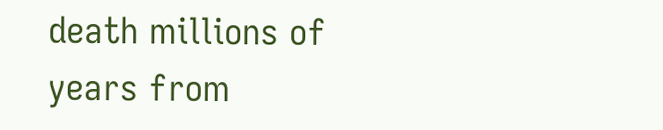death millions of years from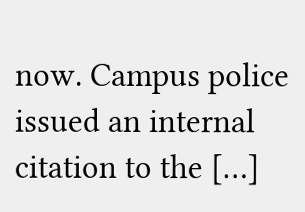now. Campus police issued an internal citation to the […]